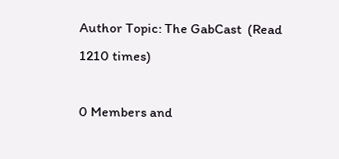Author Topic: The GabCast  (Read 1210 times)

0 Members and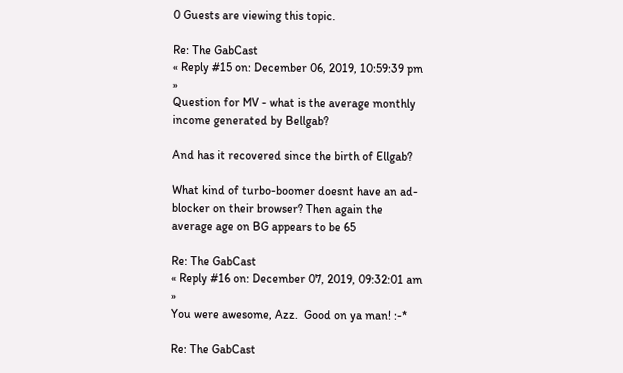0 Guests are viewing this topic.

Re: The GabCast
« Reply #15 on: December 06, 2019, 10:59:39 pm »
Question for MV - what is the average monthly income generated by Bellgab?

And has it recovered since the birth of Ellgab?

What kind of turbo-boomer doesnt have an ad-blocker on their browser? Then again the average age on BG appears to be 65

Re: The GabCast
« Reply #16 on: December 07, 2019, 09:32:01 am »
You were awesome, Azz.  Good on ya man! :-*

Re: The GabCast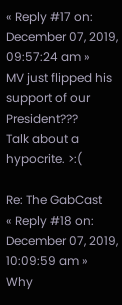« Reply #17 on: December 07, 2019, 09:57:24 am »
MV just flipped his support of our President???
Talk about a hypocrite. >:(

Re: The GabCast
« Reply #18 on: December 07, 2019, 10:09:59 am »
Why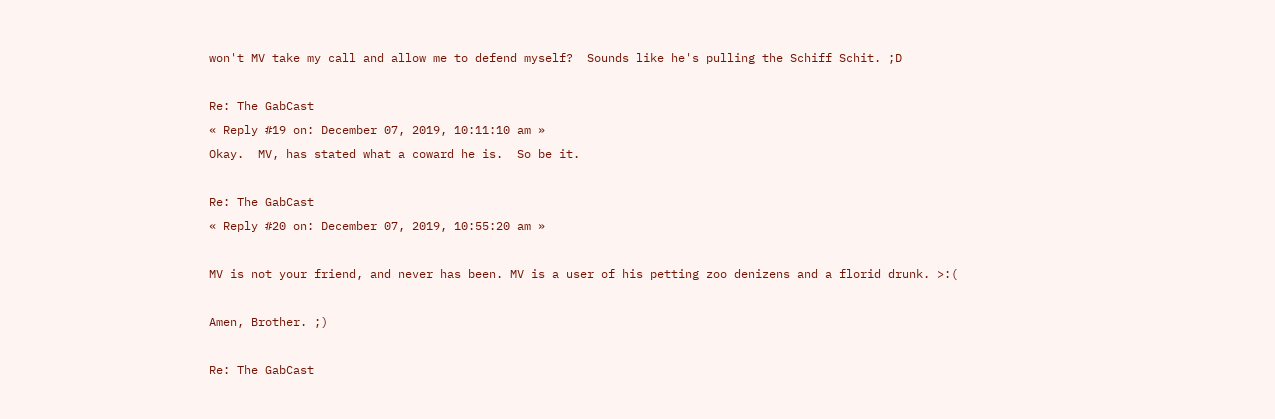won't MV take my call and allow me to defend myself?  Sounds like he's pulling the Schiff Schit. ;D

Re: The GabCast
« Reply #19 on: December 07, 2019, 10:11:10 am »
Okay.  MV, has stated what a coward he is.  So be it.

Re: The GabCast
« Reply #20 on: December 07, 2019, 10:55:20 am »

MV is not your friend, and never has been. MV is a user of his petting zoo denizens and a florid drunk. >:(

Amen, Brother. ;)

Re: The GabCast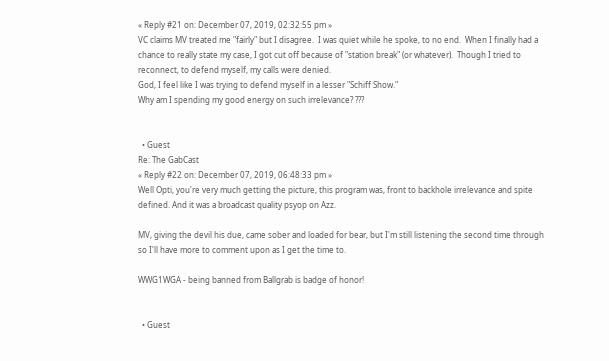« Reply #21 on: December 07, 2019, 02:32:55 pm »
VC claims MV treated me "fairly" but I disagree.  I was quiet while he spoke, to no end.  When I finally had a chance to really state my case, I got cut off because of "station break" (or whatever).  Though I tried to reconnect, to defend myself, my calls were denied.
God, I feel like I was trying to defend myself in a lesser "Schiff Show."
Why am I spending my good energy on such irrelevance? ???


  • Guest
Re: The GabCast
« Reply #22 on: December 07, 2019, 06:48:33 pm »
Well Opti, you're very much getting the picture, this program was, front to backhole irrelevance and spite defined. And it was a broadcast quality psyop on Azz.

MV, giving the devil his due, came sober and loaded for bear, but I'm still listening the second time through so I'll have more to comment upon as I get the time to.

WWG1WGA - being banned from Ballgrab is badge of honor!


  • Guest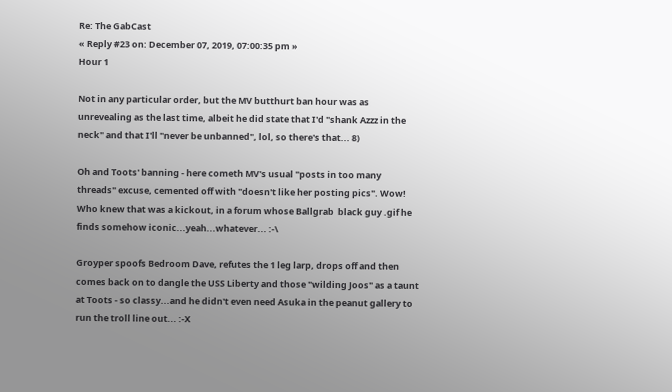Re: The GabCast
« Reply #23 on: December 07, 2019, 07:00:35 pm »
Hour 1

Not in any particular order, but the MV butthurt ban hour was as unrevealing as the last time, albeit he did state that I'd "shank Azzz in the neck" and that I'll "never be unbanned", lol, so there's that... 8)

Oh and Toots' banning - here cometh MV's usual "posts in too many threads" excuse, cemented off with "doesn't like her posting pics". Wow! Who knew that was a kickout, in a forum whose Ballgrab  black guy .gif he finds somehow iconic...yeah...whatever... :-\

Groyper spoofs Bedroom Dave, refutes the 1 leg larp, drops off and then comes back on to dangle the USS Liberty and those "wilding Joos" as a taunt at Toots - so classy...and he didn't even need Asuka in the peanut gallery to run the troll line out... :-X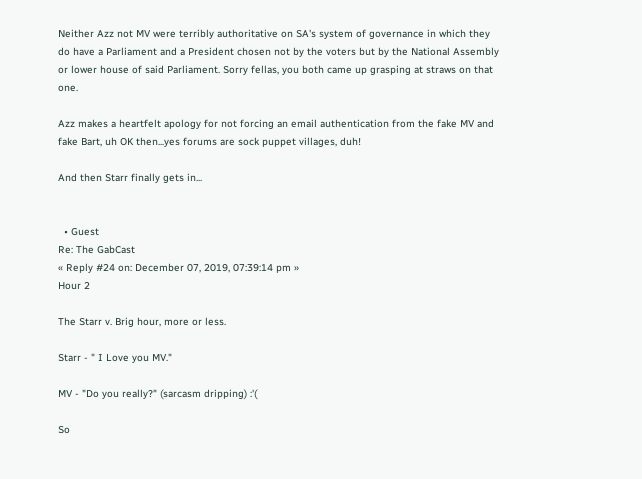Neither Azz not MV were terribly authoritative on SA's system of governance in which they do have a Parliament and a President chosen not by the voters but by the National Assembly or lower house of said Parliament. Sorry fellas, you both came up grasping at straws on that one.

Azz makes a heartfelt apology for not forcing an email authentication from the fake MV and fake Bart, uh OK then...yes forums are sock puppet villages, duh!

And then Starr finally gets in...


  • Guest
Re: The GabCast
« Reply #24 on: December 07, 2019, 07:39:14 pm »
Hour 2

The Starr v. Brig hour, more or less.

Starr - " I Love you MV."

MV - "Do you really?" (sarcasm dripping) :'(

So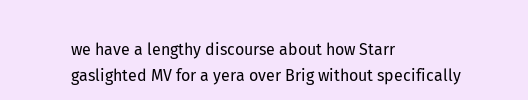we have a lengthy discourse about how Starr gaslighted MV for a yera over Brig without specifically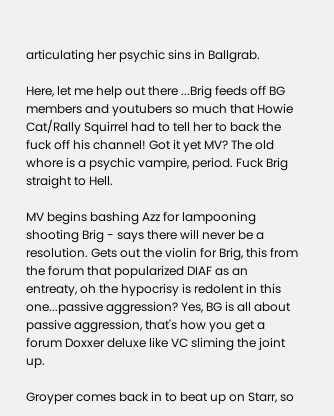articulating her psychic sins in Ballgrab.

Here, let me help out there ...Brig feeds off BG members and youtubers so much that Howie Cat/Rally Squirrel had to tell her to back the fuck off his channel! Got it yet MV? The old whore is a psychic vampire, period. Fuck Brig straight to Hell.

MV begins bashing Azz for lampooning shooting Brig - says there will never be a resolution. Gets out the violin for Brig, this from the forum that popularized DIAF as an entreaty, oh the hypocrisy is redolent in this one...passive aggression? Yes, BG is all about passive aggression, that's how you get a forum Doxxer deluxe like VC sliming the joint up.

Groyper comes back in to beat up on Starr, so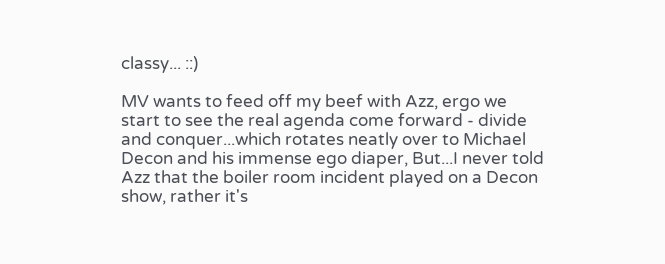classy... ::)

MV wants to feed off my beef with Azz, ergo we start to see the real agenda come forward - divide and conquer...which rotates neatly over to Michael Decon and his immense ego diaper, But...I never told Azz that the boiler room incident played on a Decon show, rather it's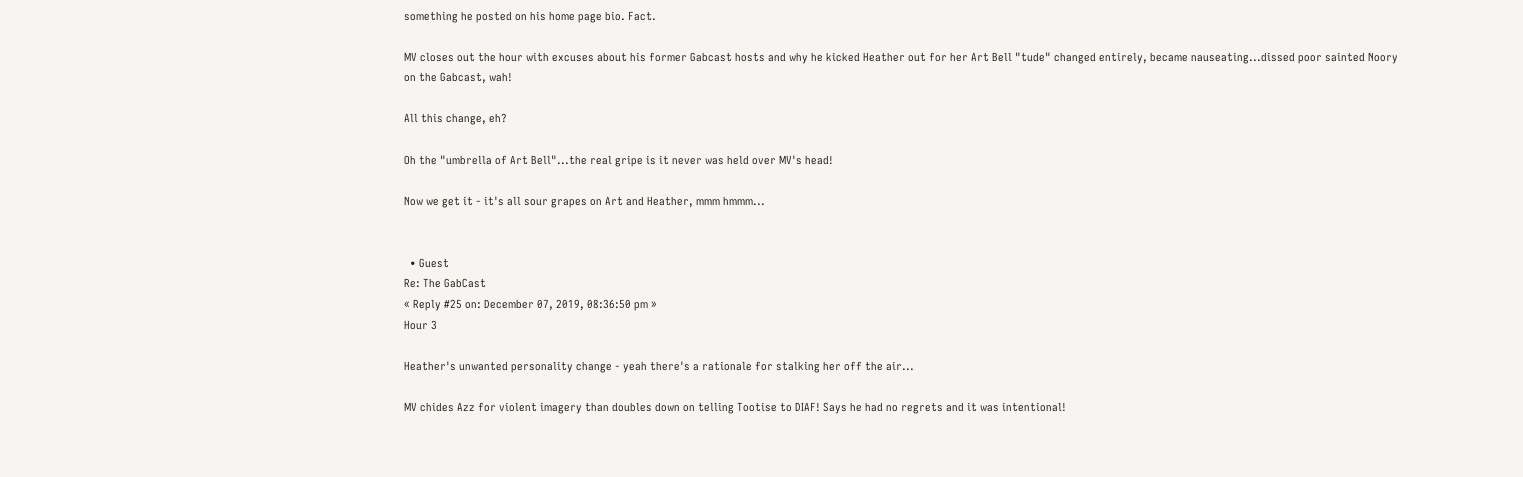something he posted on his home page bio. Fact.

MV closes out the hour with excuses about his former Gabcast hosts and why he kicked Heather out for her Art Bell "tude" changed entirely, became nauseating...dissed poor sainted Noory on the Gabcast, wah!

All this change, eh?

Oh the "umbrella of Art Bell"...the real gripe is it never was held over MV's head!

Now we get it - it's all sour grapes on Art and Heather, mmm hmmm...


  • Guest
Re: The GabCast
« Reply #25 on: December 07, 2019, 08:36:50 pm »
Hour 3

Heather's unwanted personality change - yeah there's a rationale for stalking her off the air...

MV chides Azz for violent imagery than doubles down on telling Tootise to DIAF! Says he had no regrets and it was intentional!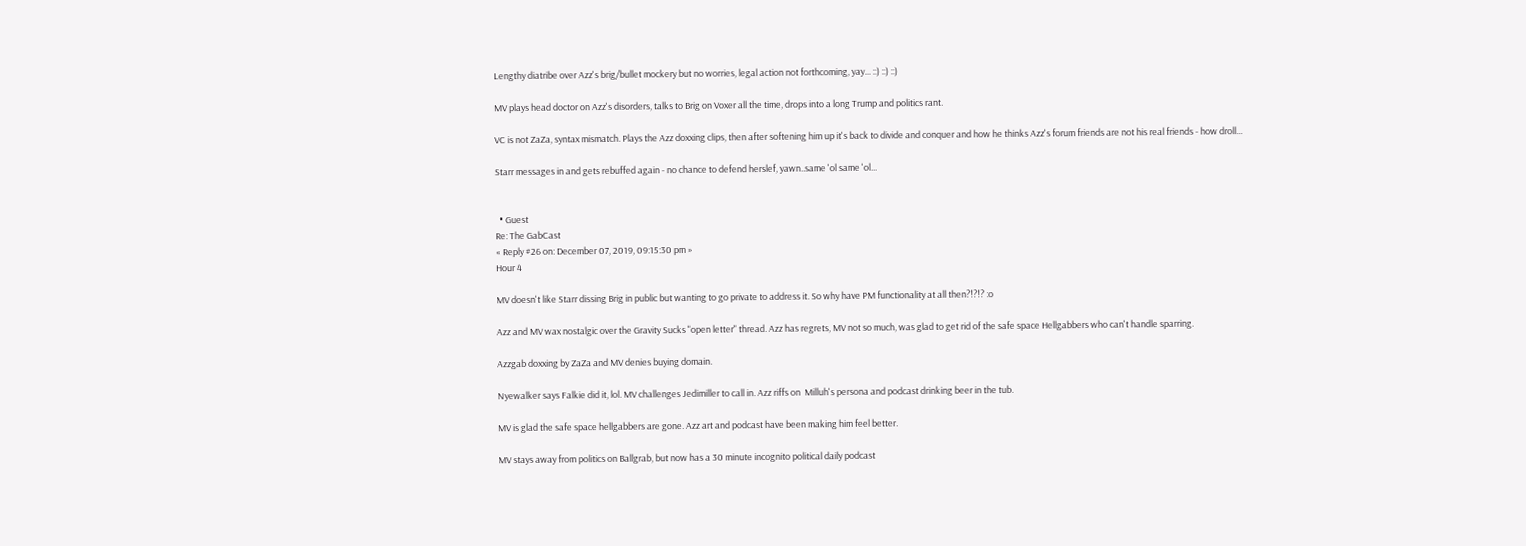Lengthy diatribe over Azz's brig/bullet mockery but no worries, legal action not forthcoming, yay... ::) ::) ::)

MV plays head doctor on Azz's disorders, talks to Brig on Voxer all the time, drops into a long Trump and politics rant.

VC is not ZaZa, syntax mismatch. Plays the Azz doxxing clips, then after softening him up it's back to divide and conquer and how he thinks Azz's forum friends are not his real friends - how droll...

Starr messages in and gets rebuffed again - no chance to defend herslef, yawn..same 'ol same 'ol...


  • Guest
Re: The GabCast
« Reply #26 on: December 07, 2019, 09:15:30 pm »
Hour 4

MV doesn't like Starr dissing Brig in public but wanting to go private to address it. So why have PM functionality at all then?!?!? :o

Azz and MV wax nostalgic over the Gravity Sucks "open letter" thread. Azz has regrets, MV not so much, was glad to get rid of the safe space Hellgabbers who can't handle sparring.

Azzgab doxxing by ZaZa and MV denies buying domain.

Nyewalker says Falkie did it, lol. MV challenges Jedimiller to call in. Azz riffs on  Milluh's persona and podcast drinking beer in the tub.

MV is glad the safe space hellgabbers are gone. Azz art and podcast have been making him feel better.

MV stays away from politics on Ballgrab, but now has a 30 minute incognito political daily podcast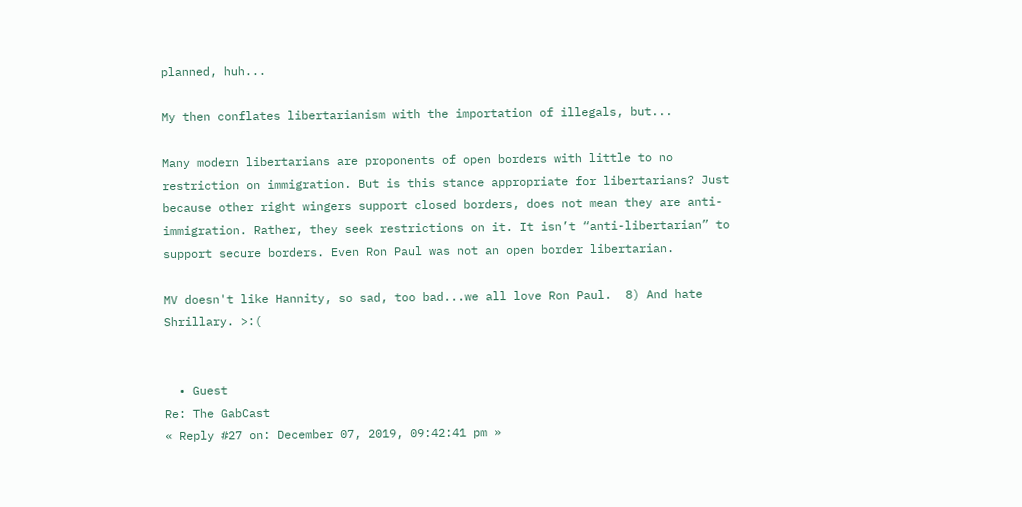planned, huh...

My then conflates libertarianism with the importation of illegals, but...

Many modern libertarians are proponents of open borders with little to no restriction on immigration. But is this stance appropriate for libertarians? Just because other right wingers support closed borders, does not mean they are anti-immigration. Rather, they seek restrictions on it. It isn’t “anti-libertarian” to support secure borders. Even Ron Paul was not an open border libertarian.

MV doesn't like Hannity, so sad, too bad...we all love Ron Paul.  8) And hate Shrillary. >:(


  • Guest
Re: The GabCast
« Reply #27 on: December 07, 2019, 09:42:41 pm »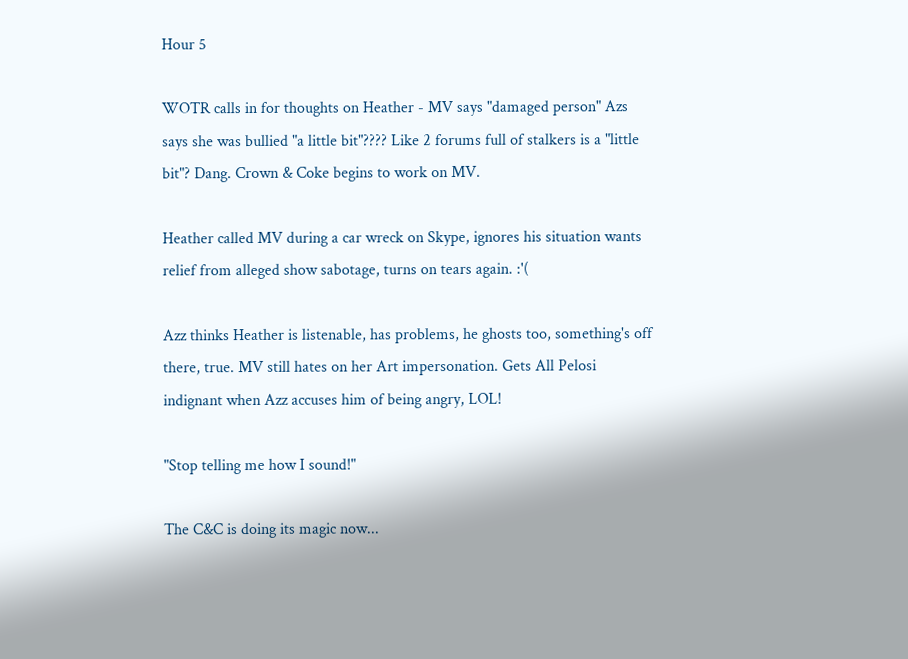Hour 5

WOTR calls in for thoughts on Heather - MV says "damaged person" Azs says she was bullied "a little bit"???? Like 2 forums full of stalkers is a "little bit"? Dang. Crown & Coke begins to work on MV.

Heather called MV during a car wreck on Skype, ignores his situation wants relief from alleged show sabotage, turns on tears again. :'(

Azz thinks Heather is listenable, has problems, he ghosts too, something's off there, true. MV still hates on her Art impersonation. Gets All Pelosi indignant when Azz accuses him of being angry, LOL!

"Stop telling me how I sound!"

The C&C is doing its magic now...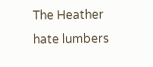The Heather hate lumbers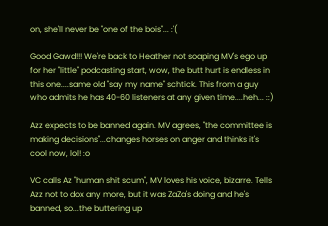on, she'll never be "one of the bois"... :'(

Good Gawd!!! We're back to Heather not soaping MV's ego up for her "little" podcasting start, wow, the butt hurt is endless in this one....same old "say my name" schtick. This from a guy who admits he has 40-60 listeners at any given time....heh... ::)

Azz expects to be banned again. MV agrees, "the committee is making decisions"...changes horses on anger and thinks it's cool now, lol! :o

VC calls Az "human shit scum", MV loves his voice, bizarre. Tells Azz not to dox any more, but it was ZaZa's doing and he's banned, so...the buttering up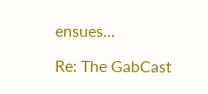ensues...

Re: The GabCast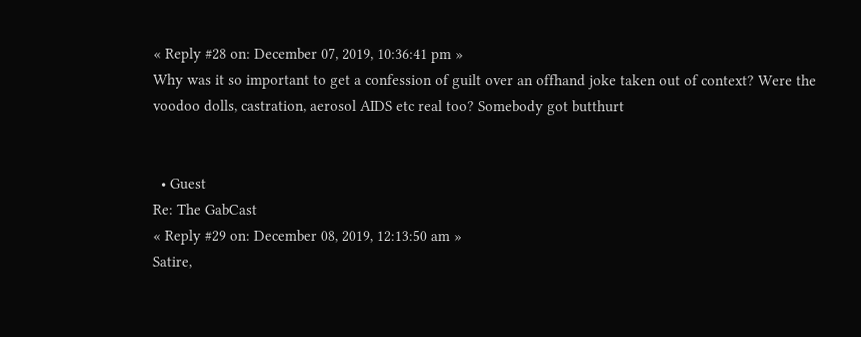« Reply #28 on: December 07, 2019, 10:36:41 pm »
Why was it so important to get a confession of guilt over an offhand joke taken out of context? Were the voodoo dolls, castration, aerosol AIDS etc real too? Somebody got butthurt


  • Guest
Re: The GabCast
« Reply #29 on: December 08, 2019, 12:13:50 am »
Satire,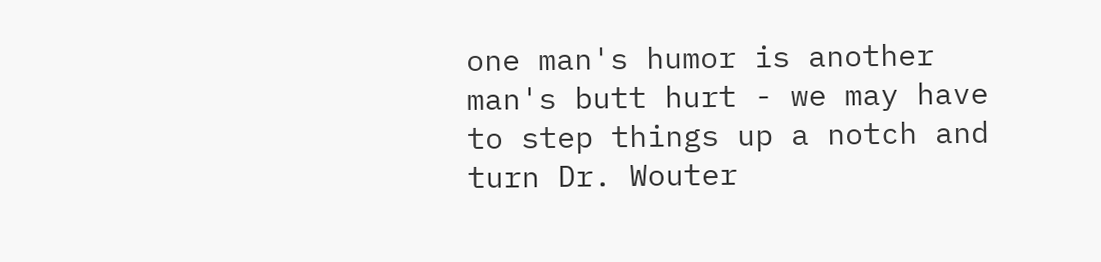one man's humor is another man's butt hurt - we may have to step things up a notch and turn Dr. Wouter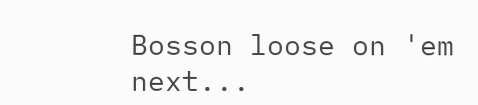Bosson loose on 'em next...